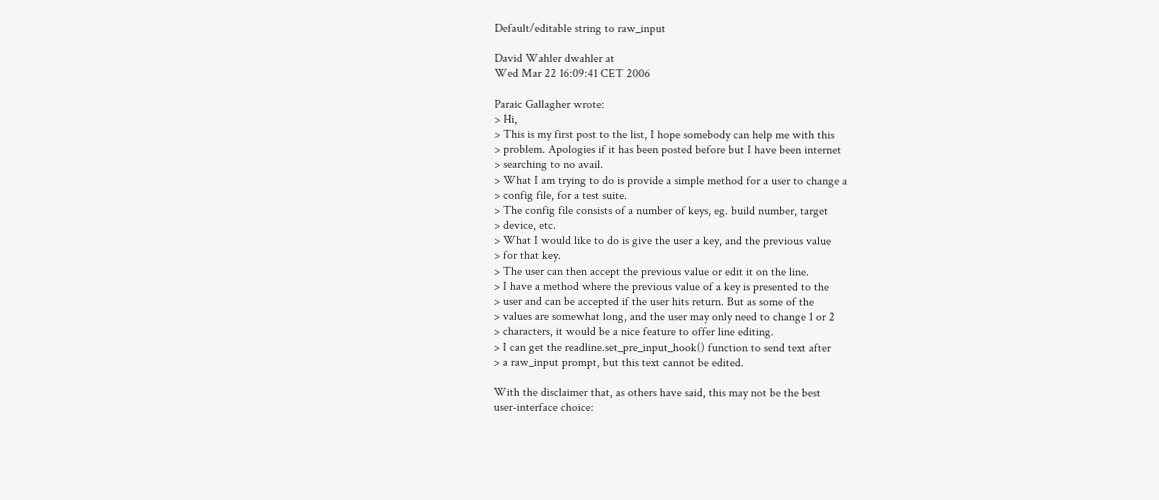Default/editable string to raw_input

David Wahler dwahler at
Wed Mar 22 16:09:41 CET 2006

Paraic Gallagher wrote:
> Hi,
> This is my first post to the list, I hope somebody can help me with this
> problem. Apologies if it has been posted before but I have been internet
> searching to no avail.
> What I am trying to do is provide a simple method for a user to change a
> config file, for a test suite.
> The config file consists of a number of keys, eg. build number, target
> device, etc.
> What I would like to do is give the user a key, and the previous value
> for that key.
> The user can then accept the previous value or edit it on the line.
> I have a method where the previous value of a key is presented to the
> user and can be accepted if the user hits return. But as some of the
> values are somewhat long, and the user may only need to change 1 or 2
> characters, it would be a nice feature to offer line editing.
> I can get the readline.set_pre_input_hook() function to send text after
> a raw_input prompt, but this text cannot be edited.

With the disclaimer that, as others have said, this may not be the best
user-interface choice: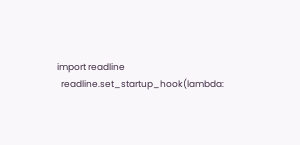import readline
  readline.set_startup_hook(lambda: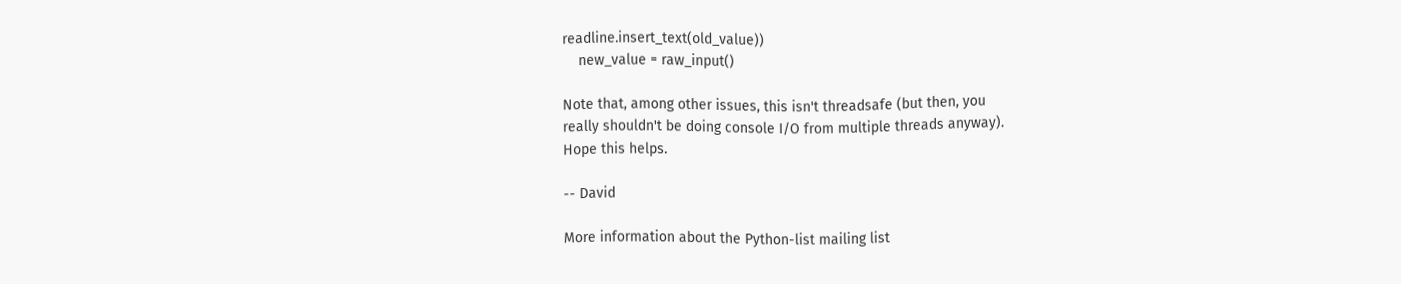readline.insert_text(old_value))
    new_value = raw_input()

Note that, among other issues, this isn't threadsafe (but then, you
really shouldn't be doing console I/O from multiple threads anyway).
Hope this helps.

-- David

More information about the Python-list mailing list